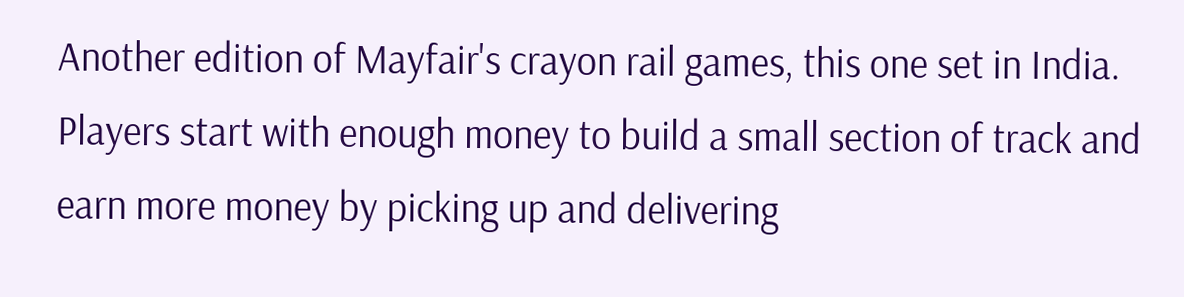Another edition of Mayfair's crayon rail games, this one set in India. Players start with enough money to build a small section of track and earn more money by picking up and delivering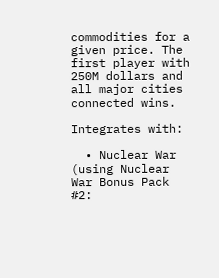commodities for a given price. The first player with 250M dollars and all major cities connected wins.

Integrates with:

  • Nuclear War (using Nuclear War Bonus Pack #2: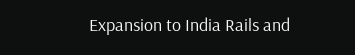Expansion to India Rails and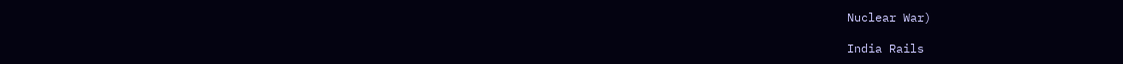Nuclear War)

India Rails